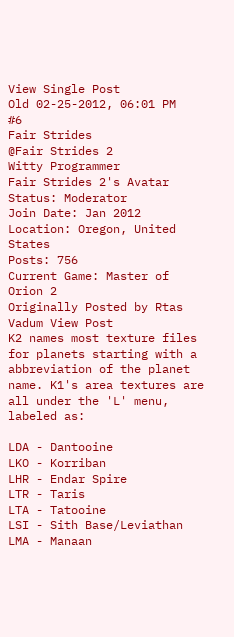View Single Post
Old 02-25-2012, 06:01 PM   #6
Fair Strides
@Fair Strides 2
Witty Programmer
Fair Strides 2's Avatar
Status: Moderator
Join Date: Jan 2012
Location: Oregon, United States
Posts: 756
Current Game: Master of Orion 2
Originally Posted by Rtas Vadum View Post
K2 names most texture files for planets starting with a abbreviation of the planet name. K1's area textures are all under the 'L' menu, labeled as:

LDA - Dantooine
LKO - Korriban
LHR - Endar Spire
LTR - Taris
LTA - Tatooine
LSI - Sith Base/Leviathan
LMA - Manaan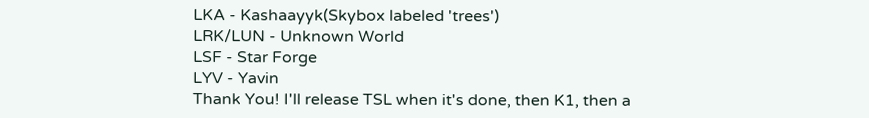LKA - Kashaayyk(Skybox labeled 'trees')
LRK/LUN - Unknown World
LSF - Star Forge
LYV - Yavin
Thank You! I'll release TSL when it's done, then K1, then a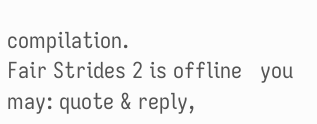compilation.
Fair Strides 2 is offline   you may: quote & reply,